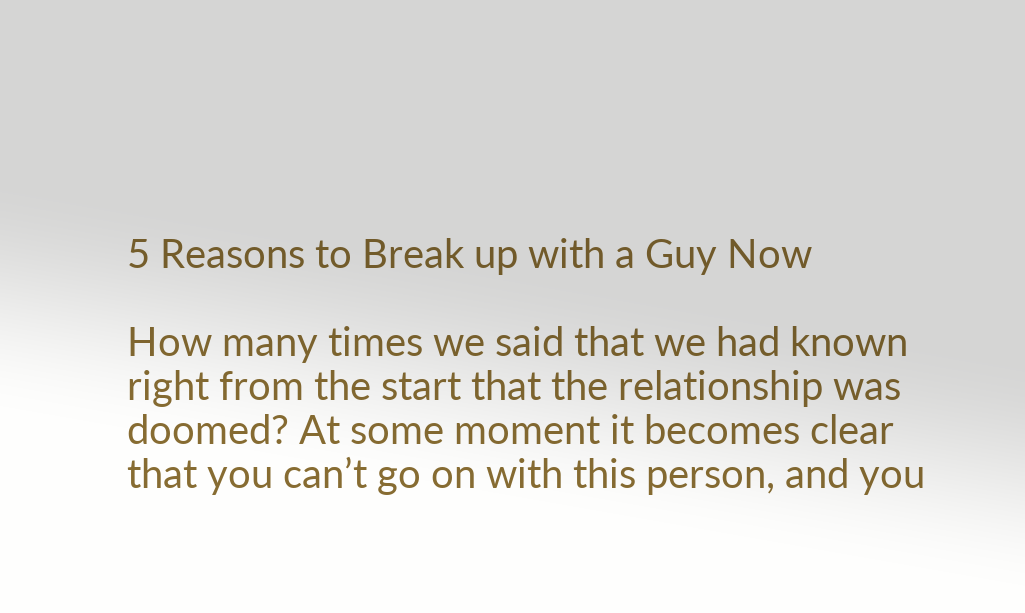5 Reasons to Break up with a Guy Now

How many times we said that we had known right from the start that the relationship was doomed? At some moment it becomes clear that you can’t go on with this person, and you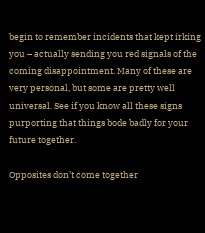begin to remember incidents that kept irking you – actually sending you red signals of the coming disappointment. Many of these are very personal, but some are pretty well universal. See if you know all these signs purporting that things bode badly for your future together.

Opposites don’t come together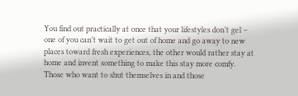You find out practically at once that your lifestyles don’t gel – one of you can’t wait to get out of home and go away to new places toward fresh experiences, the other would rather stay at home and invent something to make this stay more comfy. Those who want to shut themselves in and those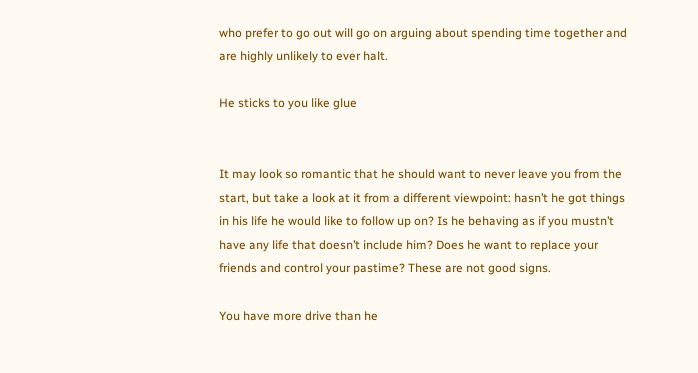who prefer to go out will go on arguing about spending time together and are highly unlikely to ever halt.

He sticks to you like glue


It may look so romantic that he should want to never leave you from the start, but take a look at it from a different viewpoint: hasn’t he got things in his life he would like to follow up on? Is he behaving as if you mustn’t have any life that doesn’t include him? Does he want to replace your friends and control your pastime? These are not good signs.

You have more drive than he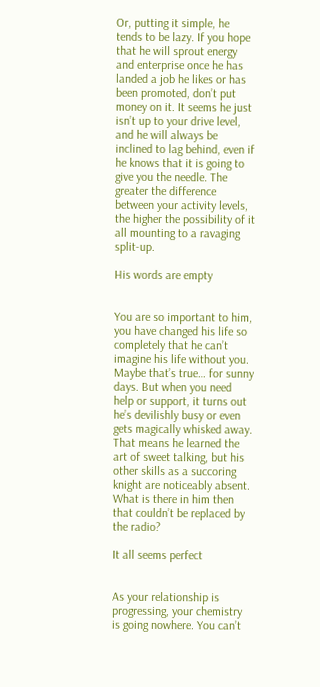Or, putting it simple, he tends to be lazy. If you hope that he will sprout energy and enterprise once he has landed a job he likes or has been promoted, don’t put money on it. It seems he just isn’t up to your drive level, and he will always be inclined to lag behind, even if he knows that it is going to give you the needle. The greater the difference between your activity levels, the higher the possibility of it all mounting to a ravaging split-up.

His words are empty


You are so important to him, you have changed his life so completely that he can’t imagine his life without you. Maybe that’s true… for sunny days. But when you need help or support, it turns out he’s devilishly busy or even gets magically whisked away. That means he learned the art of sweet talking, but his other skills as a succoring knight are noticeably absent. What is there in him then that couldn’t be replaced by the radio?

It all seems perfect


As your relationship is progressing, your chemistry is going nowhere. You can’t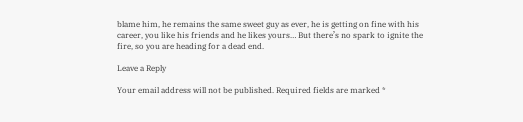blame him, he remains the same sweet guy as ever, he is getting on fine with his career, you like his friends and he likes yours… But there’s no spark to ignite the fire, so you are heading for a dead end.

Leave a Reply

Your email address will not be published. Required fields are marked *